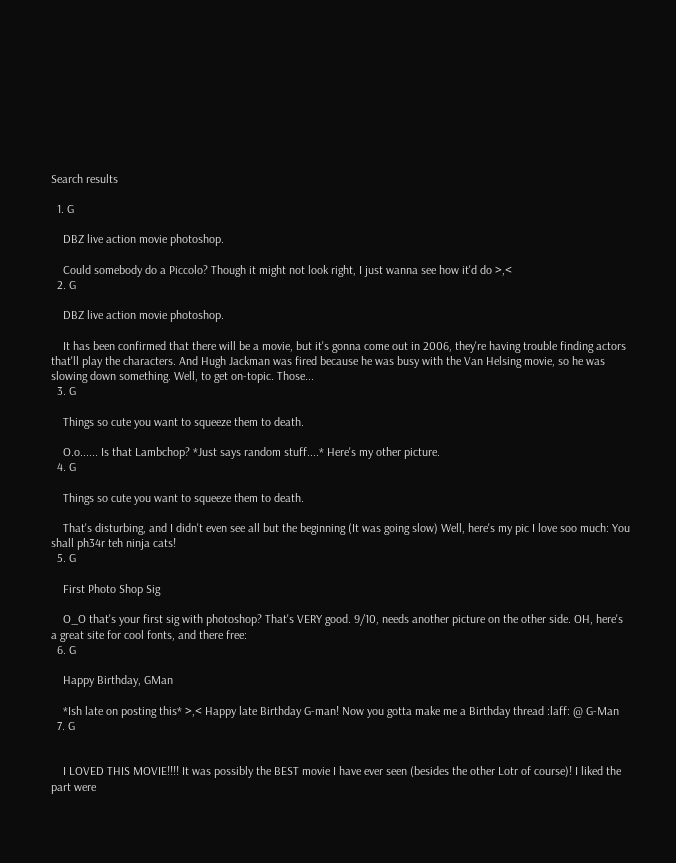Search results

  1. G

    DBZ live action movie photoshop.

    Could somebody do a Piccolo? Though it might not look right, I just wanna see how it'd do >,<
  2. G

    DBZ live action movie photoshop.

    It has been confirmed that there will be a movie, but it's gonna come out in 2006, they're having trouble finding actors that'll play the characters. And Hugh Jackman was fired because he was busy with the Van Helsing movie, so he was slowing down something. Well, to get on-topic. Those...
  3. G

    Things so cute you want to squeeze them to death.

    O.o...... Is that Lambchop? *Just says random stuff....* Here's my other picture.
  4. G

    Things so cute you want to squeeze them to death.

    That's disturbing, and I didn't even see all but the beginning (It was going slow) Well, here's my pic I love soo much: You shall ph34r teh ninja cats!
  5. G

    First Photo Shop Sig

    O_O that's your first sig with photoshop? That's VERY good. 9/10, needs another picture on the other side. OH, here's a great site for cool fonts, and there free:
  6. G

    Happy Birthday, GMan

    *Ish late on posting this* >,< Happy late Birthday G-man! Now you gotta make me a Birthday thread :laff: @ G-Man
  7. G


    I LOVED THIS MOVIE!!!! It was possibly the BEST movie I have ever seen (besides the other Lotr of course)! I liked the part were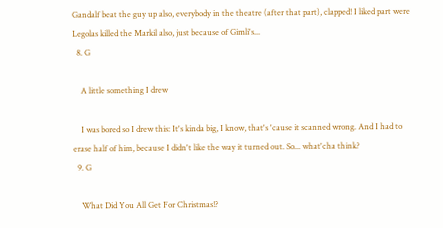Gandalf beat the guy up also, everybody in the theatre (after that part), clapped! I liked part were Legolas killed the Markil also, just because of Gimli's...
  8. G

    A little something I drew

    I was bored so I drew this: It's kinda big, I know, that's 'cause it scanned wrong. And I had to erase half of him, because I didn't like the way it turned out. So... what'cha think?
  9. G

    What Did You All Get For Christmas!?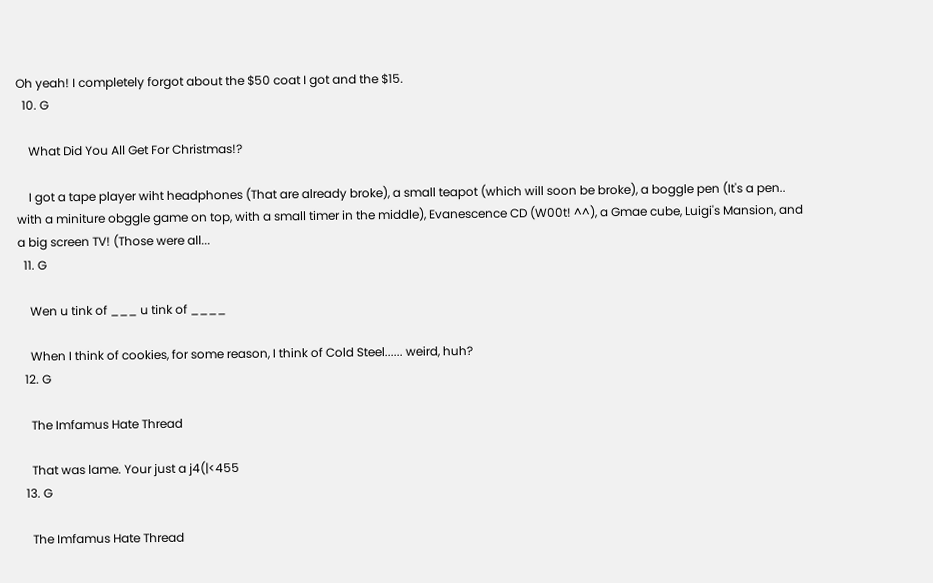Oh yeah! I completely forgot about the $50 coat I got and the $15.
  10. G

    What Did You All Get For Christmas!?

    I got a tape player wiht headphones (That are already broke), a small teapot (which will soon be broke), a boggle pen (It's a pen.. with a miniture obggle game on top, with a small timer in the middle), Evanescence CD (W00t! ^^), a Gmae cube, Luigi's Mansion, and a big screen TV! (Those were all...
  11. G

    Wen u tink of ___ u tink of ____

    When I think of cookies, for some reason, I think of Cold Steel...... weird, huh?
  12. G

    The Imfamus Hate Thread

    That was lame. Your just a j4(|<455
  13. G

    The Imfamus Hate Thread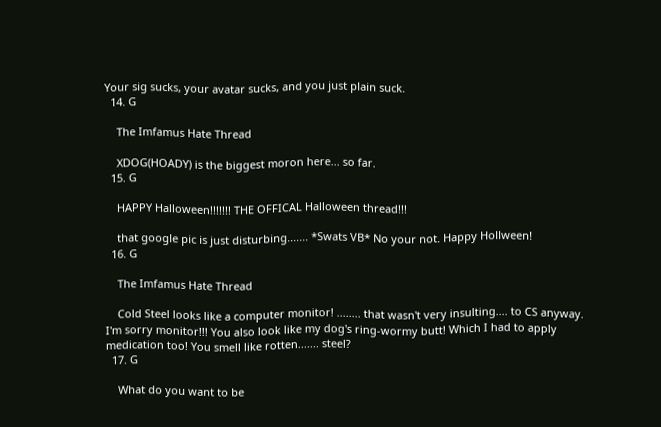Your sig sucks, your avatar sucks, and you just plain suck.
  14. G

    The Imfamus Hate Thread

    XDOG(HOADY) is the biggest moron here... so far.
  15. G

    HAPPY Halloween!!!!!!! THE OFFICAL Halloween thread!!!

    that google pic is just disturbing....... *Swats VB* No your not. Happy Hollween!
  16. G

    The Imfamus Hate Thread

    Cold Steel looks like a computer monitor! ........ that wasn't very insulting.... to CS anyway. I'm sorry monitor!!! You also look like my dog's ring-wormy butt! Which I had to apply medication too! You smell like rotten....... steel?
  17. G

    What do you want to be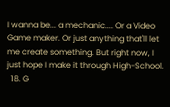I wanna be... a mechanic.... Or a Video Game maker. Or just anything that'll let me create something. But right now, I just hope I make it through High-School.
  18. G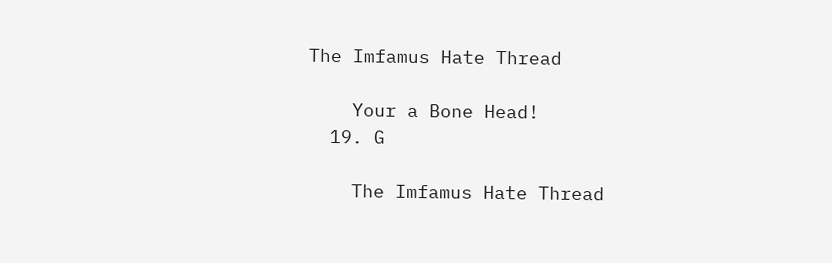The Imfamus Hate Thread

    Your a Bone Head!
  19. G

    The Imfamus Hate Thread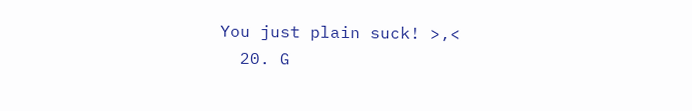You just plain suck! >,<
  20. G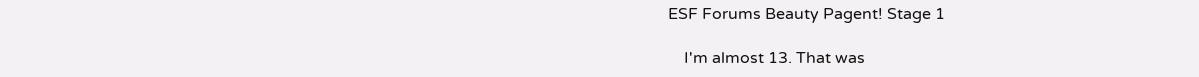ESF Forums Beauty Pagent! Stage 1

    I'm almost 13. That was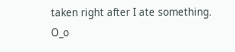taken right after I ate something. O_o